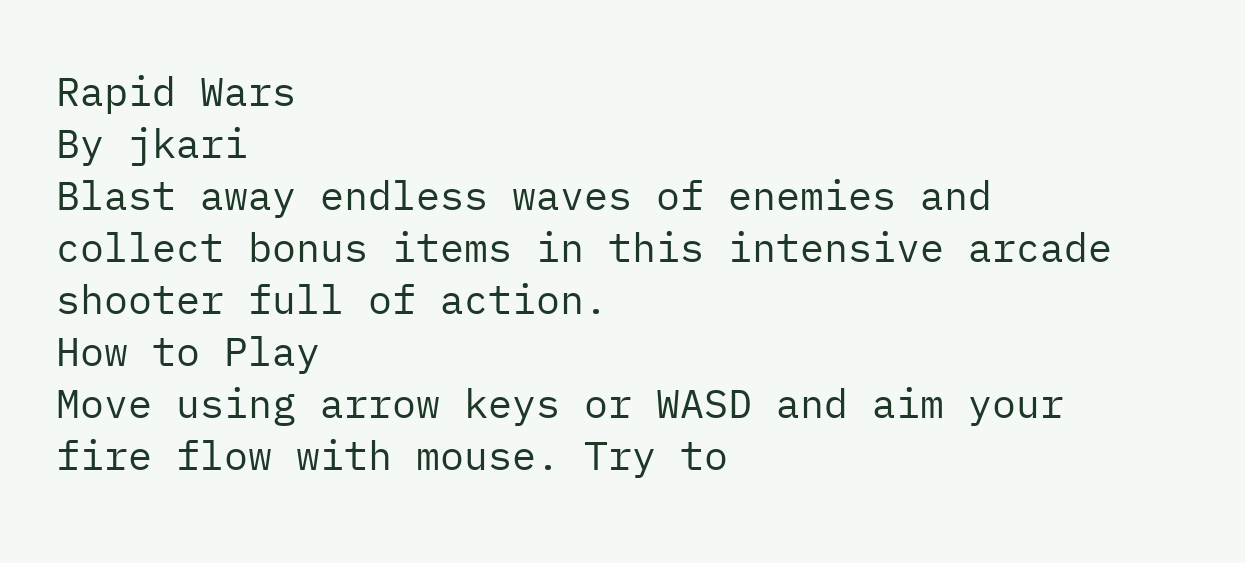Rapid Wars
By jkari
Blast away endless waves of enemies and collect bonus items in this intensive arcade shooter full of action.
How to Play
Move using arrow keys or WASD and aim your fire flow with mouse. Try to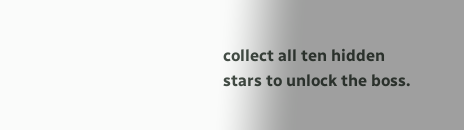collect all ten hidden stars to unlock the boss.